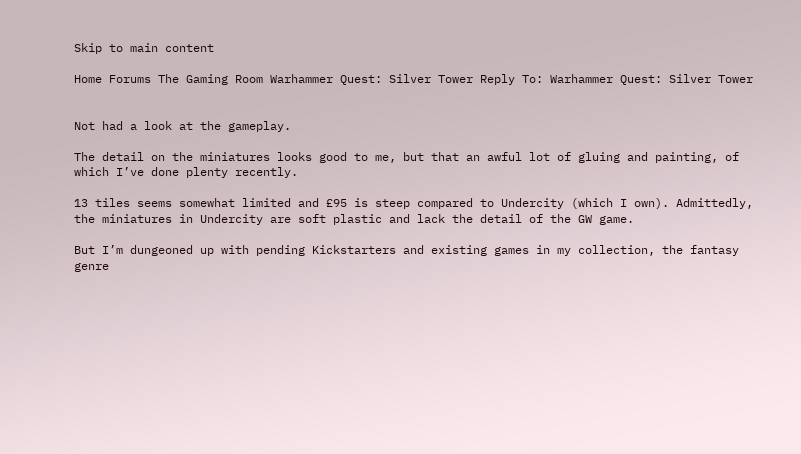Skip to main content

Home Forums The Gaming Room Warhammer Quest: Silver Tower Reply To: Warhammer Quest: Silver Tower


Not had a look at the gameplay.

The detail on the miniatures looks good to me, but that an awful lot of gluing and painting, of which I’ve done plenty recently.

13 tiles seems somewhat limited and £95 is steep compared to Undercity (which I own). Admittedly, the miniatures in Undercity are soft plastic and lack the detail of the GW game.

But I’m dungeoned up with pending Kickstarters and existing games in my collection, the fantasy genre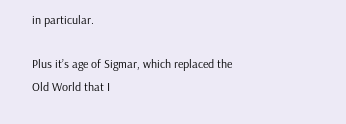in particular.

Plus it’s age of Sigmar, which replaced the Old World that I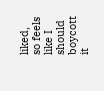liked, so feels like I should boycott it